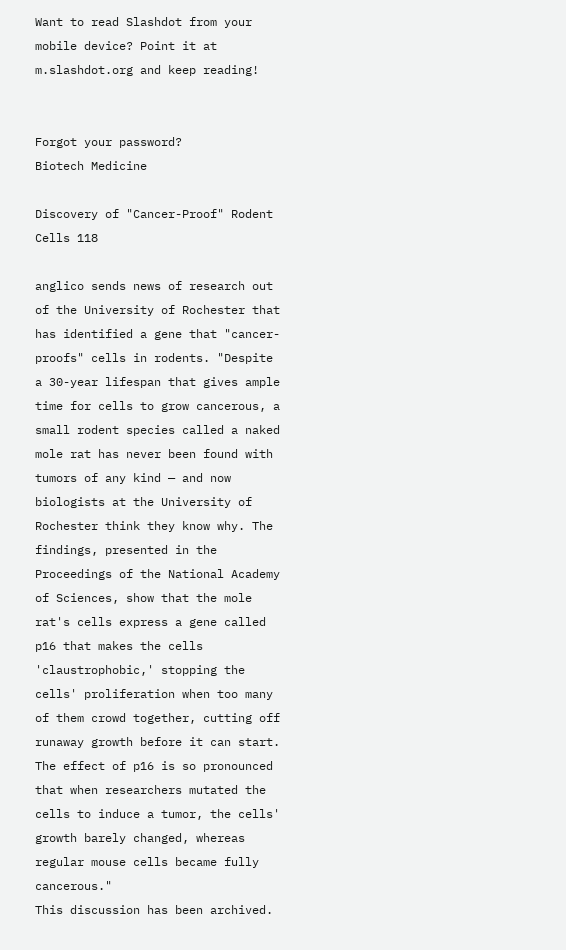Want to read Slashdot from your mobile device? Point it at m.slashdot.org and keep reading!


Forgot your password?
Biotech Medicine

Discovery of "Cancer-Proof" Rodent Cells 118

anglico sends news of research out of the University of Rochester that has identified a gene that "cancer-proofs" cells in rodents. "Despite a 30-year lifespan that gives ample time for cells to grow cancerous, a small rodent species called a naked mole rat has never been found with tumors of any kind — and now biologists at the University of Rochester think they know why. The findings, presented in the Proceedings of the National Academy of Sciences, show that the mole rat's cells express a gene called p16 that makes the cells 'claustrophobic,' stopping the cells' proliferation when too many of them crowd together, cutting off runaway growth before it can start. The effect of p16 is so pronounced that when researchers mutated the cells to induce a tumor, the cells' growth barely changed, whereas regular mouse cells became fully cancerous."
This discussion has been archived.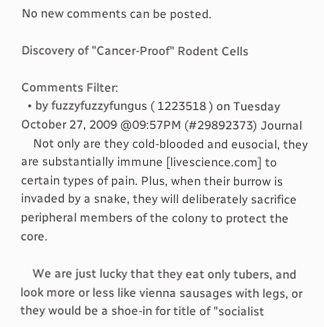No new comments can be posted.

Discovery of "Cancer-Proof" Rodent Cells

Comments Filter:
  • by fuzzyfuzzyfungus ( 1223518 ) on Tuesday October 27, 2009 @09:57PM (#29892373) Journal
    Not only are they cold-blooded and eusocial, they are substantially immune [livescience.com] to certain types of pain. Plus, when their burrow is invaded by a snake, they will deliberately sacrifice peripheral members of the colony to protect the core.

    We are just lucky that they eat only tubers, and look more or less like vienna sausages with legs, or they would be a shoe-in for title of "socialist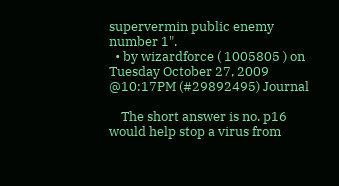supervermin public enemy number 1".
  • by wizardforce ( 1005805 ) on Tuesday October 27, 2009 @10:17PM (#29892495) Journal

    The short answer is no. p16 would help stop a virus from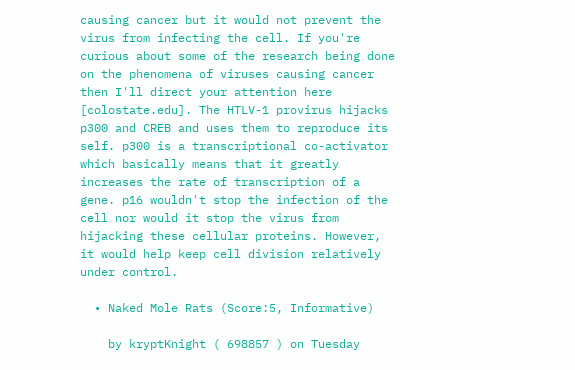causing cancer but it would not prevent the virus from infecting the cell. If you're curious about some of the research being done on the phenomena of viruses causing cancer then I'll direct your attention here [colostate.edu]. The HTLV-1 provirus hijacks p300 and CREB and uses them to reproduce its self. p300 is a transcriptional co-activator which basically means that it greatly increases the rate of transcription of a gene. p16 wouldn't stop the infection of the cell nor would it stop the virus from hijacking these cellular proteins. However, it would help keep cell division relatively under control.

  • Naked Mole Rats (Score:5, Informative)

    by kryptKnight ( 698857 ) on Tuesday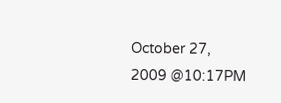October 27, 2009 @10:17PM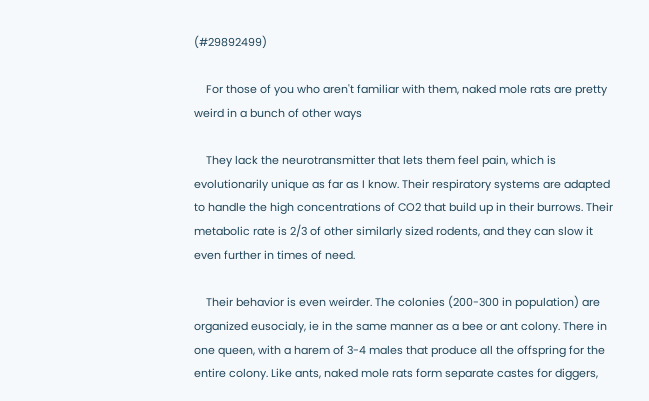(#29892499)

    For those of you who aren't familiar with them, naked mole rats are pretty weird in a bunch of other ways

    They lack the neurotransmitter that lets them feel pain, which is evolutionarily unique as far as I know. Their respiratory systems are adapted to handle the high concentrations of CO2 that build up in their burrows. Their metabolic rate is 2/3 of other similarly sized rodents, and they can slow it even further in times of need.

    Their behavior is even weirder. The colonies (200-300 in population) are organized eusocialy, ie in the same manner as a bee or ant colony. There in one queen, with a harem of 3-4 males that produce all the offspring for the entire colony. Like ants, naked mole rats form separate castes for diggers,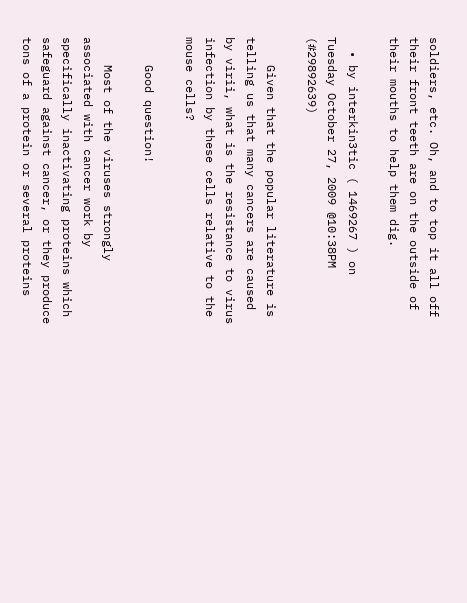soldiers, etc. Oh, and to top it all off their front teeth are on the outside of their mouths to help them dig.

  • by interkin3tic ( 1469267 ) on Tuesday October 27, 2009 @10:38PM (#29892639)

    Given that the popular literature is telling us that many cancers are caused by virii, what is the resistance to virus infection by these cells relative to the mouse cells?

    Good question!

    Most of the viruses strongly associated with cancer work by specifically inactivating proteins which safeguard against cancer, or they produce tons of a protein or several proteins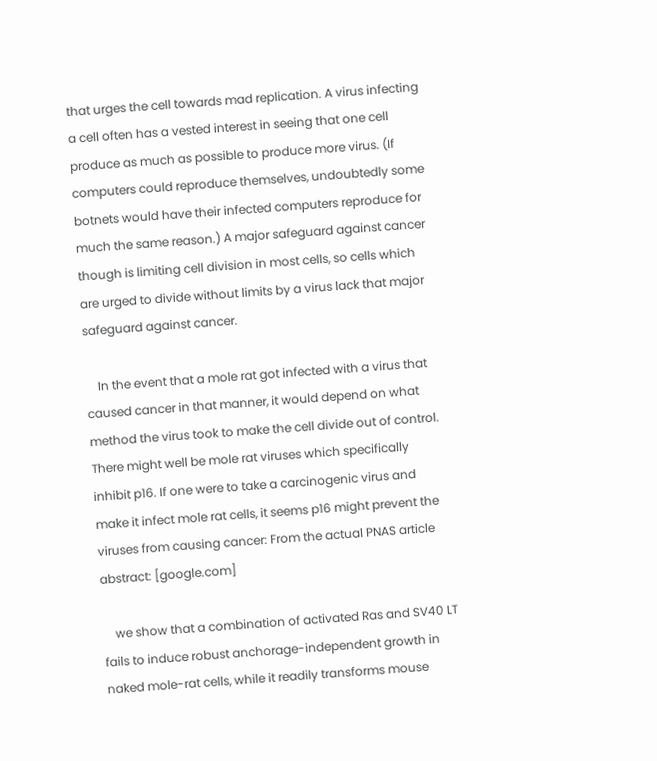that urges the cell towards mad replication. A virus infecting a cell often has a vested interest in seeing that one cell produce as much as possible to produce more virus. (If computers could reproduce themselves, undoubtedly some botnets would have their infected computers reproduce for much the same reason.) A major safeguard against cancer though is limiting cell division in most cells, so cells which are urged to divide without limits by a virus lack that major safeguard against cancer.

    In the event that a mole rat got infected with a virus that caused cancer in that manner, it would depend on what method the virus took to make the cell divide out of control. There might well be mole rat viruses which specifically inhibit p16. If one were to take a carcinogenic virus and make it infect mole rat cells, it seems p16 might prevent the viruses from causing cancer: From the actual PNAS article abstract: [google.com]

    we show that a combination of activated Ras and SV40 LT fails to induce robust anchorage-independent growth in naked mole-rat cells, while it readily transforms mouse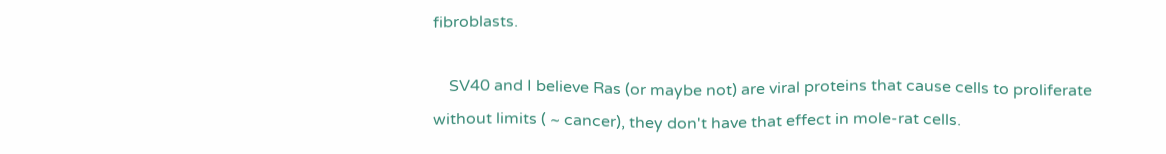fibroblasts.

    SV40 and I believe Ras (or maybe not) are viral proteins that cause cells to proliferate without limits ( ~ cancer), they don't have that effect in mole-rat cells.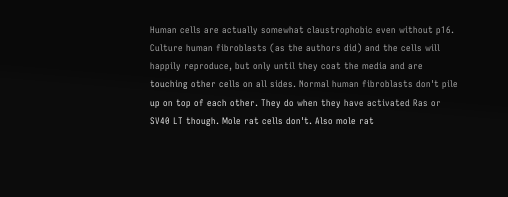Human cells are actually somewhat claustrophobic even without p16. Culture human fibroblasts (as the authors did) and the cells will happily reproduce, but only until they coat the media and are touching other cells on all sides. Normal human fibroblasts don't pile up on top of each other. They do when they have activated Ras or SV40 LT though. Mole rat cells don't. Also mole rat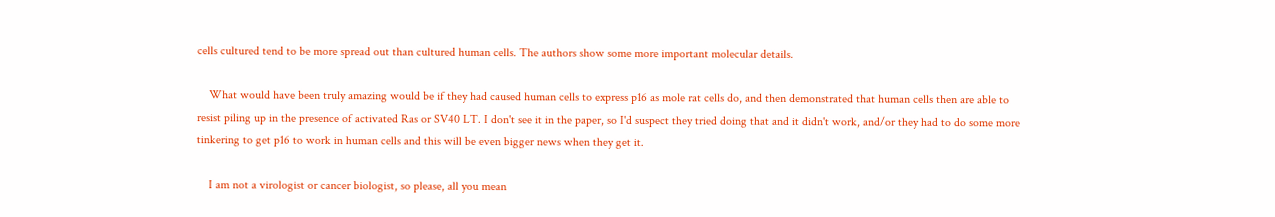cells cultured tend to be more spread out than cultured human cells. The authors show some more important molecular details.

    What would have been truly amazing would be if they had caused human cells to express p16 as mole rat cells do, and then demonstrated that human cells then are able to resist piling up in the presence of activated Ras or SV40 LT. I don't see it in the paper, so I'd suspect they tried doing that and it didn't work, and/or they had to do some more tinkering to get p16 to work in human cells and this will be even bigger news when they get it.

    I am not a virologist or cancer biologist, so please, all you mean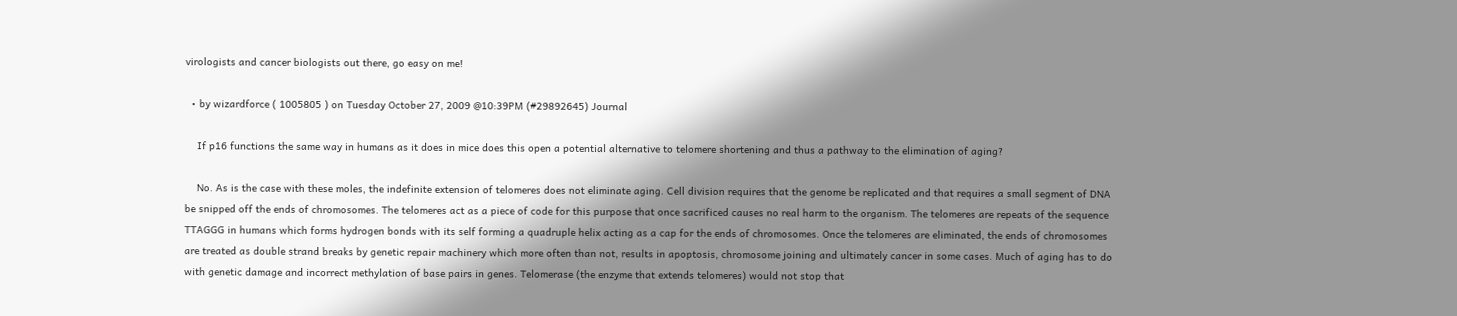virologists and cancer biologists out there, go easy on me!

  • by wizardforce ( 1005805 ) on Tuesday October 27, 2009 @10:39PM (#29892645) Journal

    If p16 functions the same way in humans as it does in mice does this open a potential alternative to telomere shortening and thus a pathway to the elimination of aging?

    No. As is the case with these moles, the indefinite extension of telomeres does not eliminate aging. Cell division requires that the genome be replicated and that requires a small segment of DNA be snipped off the ends of chromosomes. The telomeres act as a piece of code for this purpose that once sacrificed causes no real harm to the organism. The telomeres are repeats of the sequence TTAGGG in humans which forms hydrogen bonds with its self forming a quadruple helix acting as a cap for the ends of chromosomes. Once the telomeres are eliminated, the ends of chromosomes are treated as double strand breaks by genetic repair machinery which more often than not, results in apoptosis, chromosome joining and ultimately cancer in some cases. Much of aging has to do with genetic damage and incorrect methylation of base pairs in genes. Telomerase (the enzyme that extends telomeres) would not stop that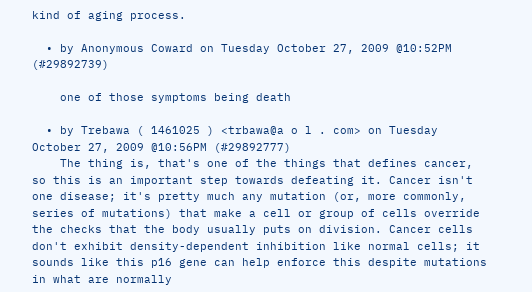kind of aging process.

  • by Anonymous Coward on Tuesday October 27, 2009 @10:52PM (#29892739)

    one of those symptoms being death

  • by Trebawa ( 1461025 ) <trbawa@a o l . com> on Tuesday October 27, 2009 @10:56PM (#29892777)
    The thing is, that's one of the things that defines cancer, so this is an important step towards defeating it. Cancer isn't one disease; it's pretty much any mutation (or, more commonly, series of mutations) that make a cell or group of cells override the checks that the body usually puts on division. Cancer cells don't exhibit density-dependent inhibition like normal cells; it sounds like this p16 gene can help enforce this despite mutations in what are normally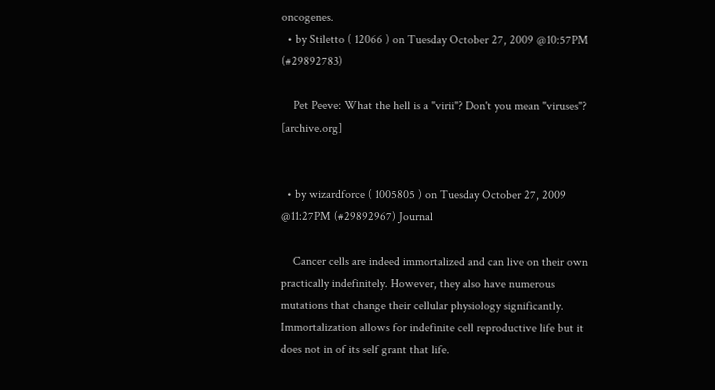oncogenes.
  • by Stiletto ( 12066 ) on Tuesday October 27, 2009 @10:57PM (#29892783)

    Pet Peeve: What the hell is a "virii"? Don't you mean "viruses"? [archive.org]


  • by wizardforce ( 1005805 ) on Tuesday October 27, 2009 @11:27PM (#29892967) Journal

    Cancer cells are indeed immortalized and can live on their own practically indefinitely. However, they also have numerous mutations that change their cellular physiology significantly. Immortalization allows for indefinite cell reproductive life but it does not in of its self grant that life.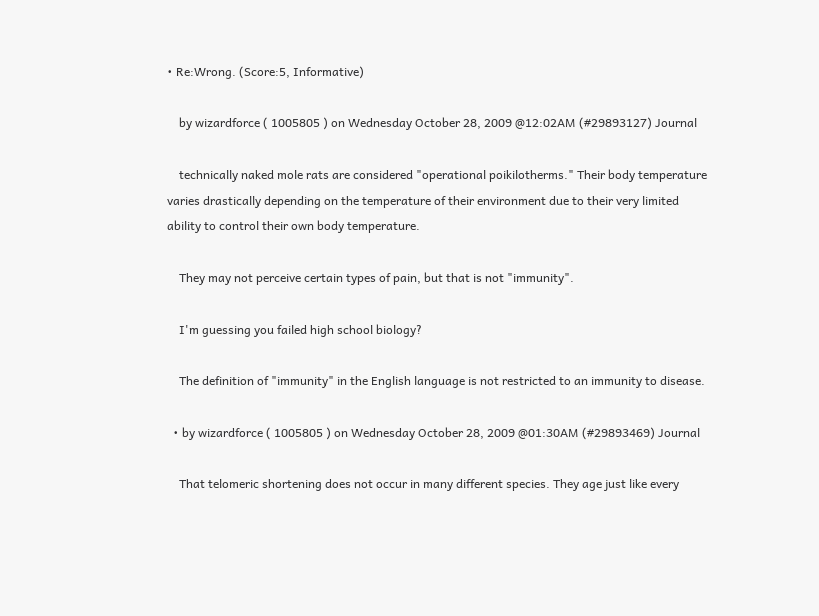• Re:Wrong. (Score:5, Informative)

    by wizardforce ( 1005805 ) on Wednesday October 28, 2009 @12:02AM (#29893127) Journal

    technically naked mole rats are considered "operational poikilotherms." Their body temperature varies drastically depending on the temperature of their environment due to their very limited ability to control their own body temperature.

    They may not perceive certain types of pain, but that is not "immunity".

    I'm guessing you failed high school biology?

    The definition of "immunity" in the English language is not restricted to an immunity to disease.

  • by wizardforce ( 1005805 ) on Wednesday October 28, 2009 @01:30AM (#29893469) Journal

    That telomeric shortening does not occur in many different species. They age just like every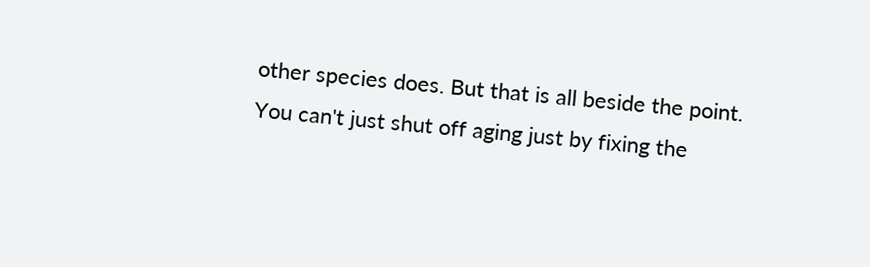other species does. But that is all beside the point. You can't just shut off aging just by fixing the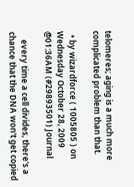telomeres; aging is a much more complicated problem than that.

  • by wizardforce ( 1005805 ) on Wednesday October 28, 2009 @01:36AM (#29893501) Journal

    every time a cell divides, there's a chance that the DNA won't get copied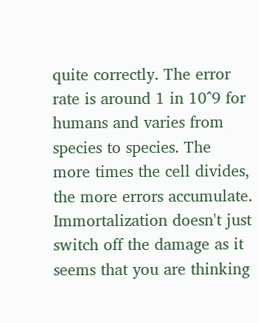quite correctly. The error rate is around 1 in 10^9 for humans and varies from species to species. The more times the cell divides, the more errors accumulate. Immortalization doesn't just switch off the damage as it seems that you are thinking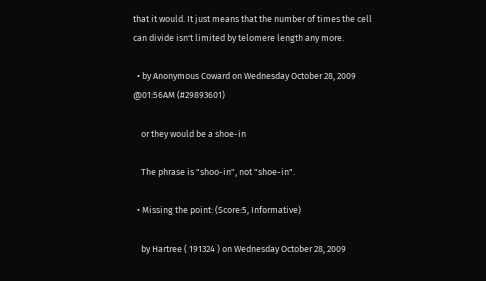that it would. It just means that the number of times the cell can divide isn't limited by telomere length any more.

  • by Anonymous Coward on Wednesday October 28, 2009 @01:56AM (#29893601)

    or they would be a shoe-in

    The phrase is "shoo-in", not "shoe-in".

  • Missing the point: (Score:5, Informative)

    by Hartree ( 191324 ) on Wednesday October 28, 2009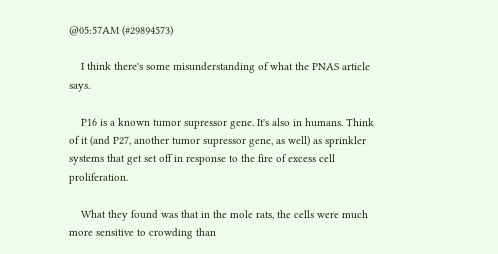@05:57AM (#29894573)

    I think there's some misunderstanding of what the PNAS article says.

    P16 is a known tumor supressor gene. It's also in humans. Think of it (and P27, another tumor supressor gene, as well) as sprinkler systems that get set off in response to the fire of excess cell proliferation.

    What they found was that in the mole rats, the cells were much more sensitive to crowding than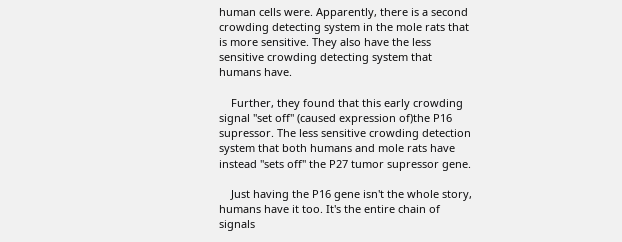human cells were. Apparently, there is a second crowding detecting system in the mole rats that is more sensitive. They also have the less sensitive crowding detecting system that humans have.

    Further, they found that this early crowding signal "set off" (caused expression of)the P16 supressor. The less sensitive crowding detection system that both humans and mole rats have instead "sets off" the P27 tumor supressor gene.

    Just having the P16 gene isn't the whole story, humans have it too. It's the entire chain of signals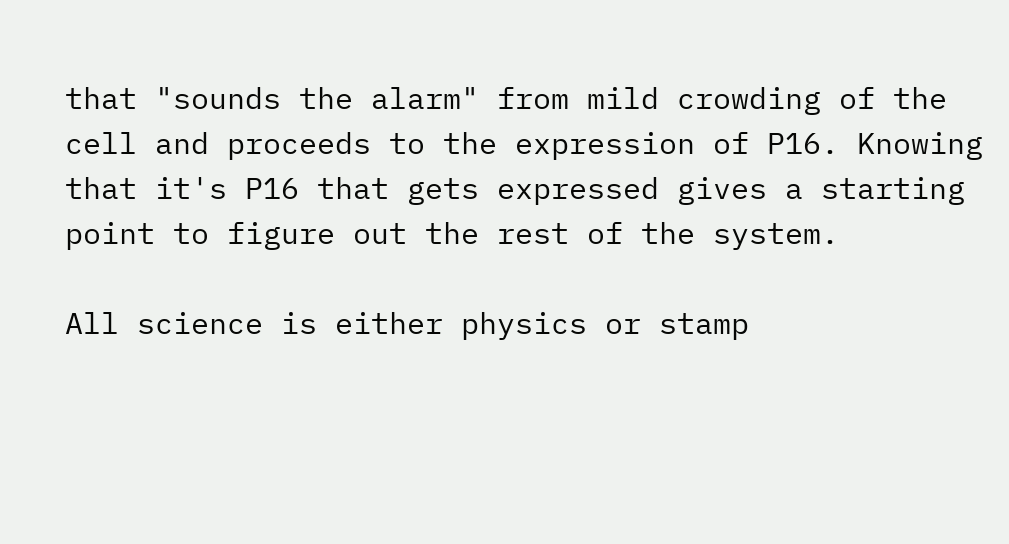that "sounds the alarm" from mild crowding of the cell and proceeds to the expression of P16. Knowing that it's P16 that gets expressed gives a starting point to figure out the rest of the system.

All science is either physics or stamp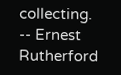collecting. -- Ernest Rutherford